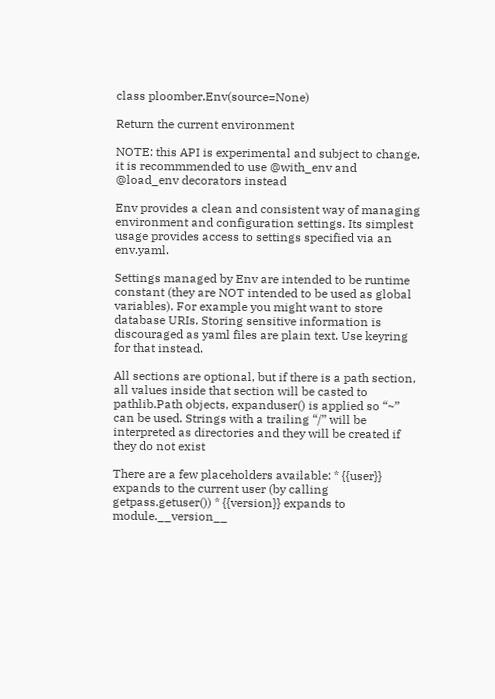class ploomber.Env(source=None)

Return the current environment

NOTE: this API is experimental and subject to change, it is recommmended to use @with_env and @load_env decorators instead

Env provides a clean and consistent way of managing environment and configuration settings. Its simplest usage provides access to settings specified via an env.yaml.

Settings managed by Env are intended to be runtime constant (they are NOT intended to be used as global variables). For example you might want to store database URIs. Storing sensitive information is discouraged as yaml files are plain text. Use keyring for that instead.

All sections are optional, but if there is a path section, all values inside that section will be casted to pathlib.Path objects, expanduser() is applied so “~” can be used. Strings with a trailing “/” will be interpreted as directories and they will be created if they do not exist

There are a few placeholders available: * {{user}} expands to the current user (by calling getpass.getuser()) * {{version}} expands to module.__version__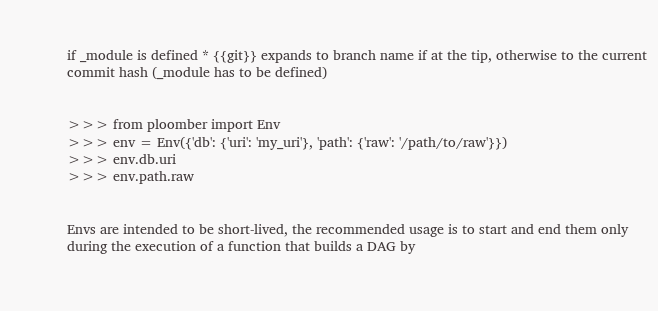if _module is defined * {{git}} expands to branch name if at the tip, otherwise to the current commit hash (_module has to be defined)


>>> from ploomber import Env
>>> env = Env({'db': {'uri': 'my_uri'}, 'path': {'raw': '/path/to/raw'}})
>>> env.db.uri
>>> env.path.raw


Envs are intended to be short-lived, the recommended usage is to start and end them only during the execution of a function that builds a DAG by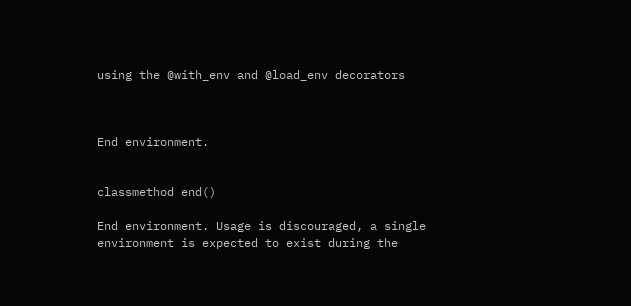using the @with_env and @load_env decorators



End environment.


classmethod end()

End environment. Usage is discouraged, a single environment is expected to exist during the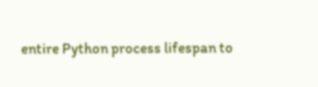entire Python process lifespan to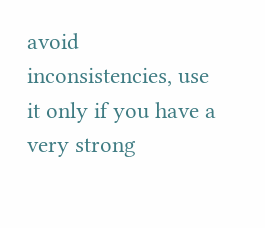avoid inconsistencies, use it only if you have a very strong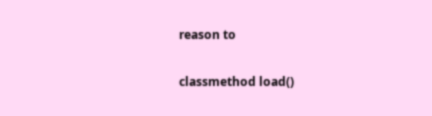reason to

classmethod load()